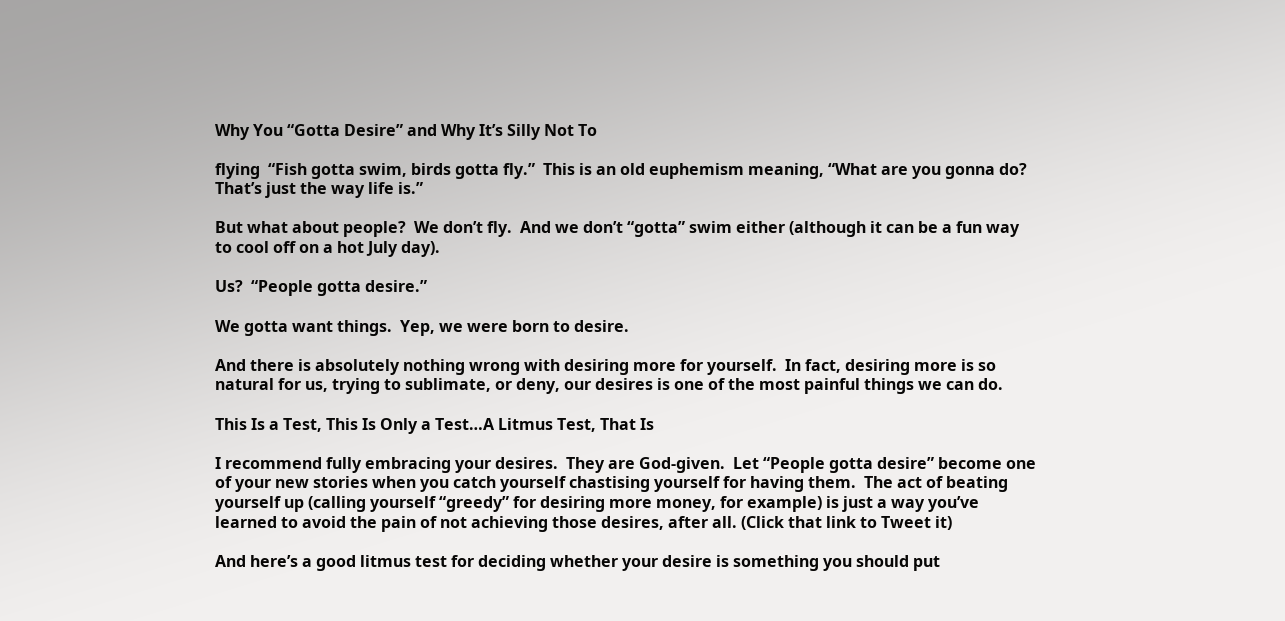Why You “Gotta Desire” and Why It’s Silly Not To

flying  “Fish gotta swim, birds gotta fly.”  This is an old euphemism meaning, “What are you gonna do?  That’s just the way life is.”

But what about people?  We don’t fly.  And we don’t “gotta” swim either (although it can be a fun way to cool off on a hot July day).

Us?  “People gotta desire.”

We gotta want things.  Yep, we were born to desire.

And there is absolutely nothing wrong with desiring more for yourself.  In fact, desiring more is so natural for us, trying to sublimate, or deny, our desires is one of the most painful things we can do.

This Is a Test, This Is Only a Test…A Litmus Test, That Is

I recommend fully embracing your desires.  They are God-given.  Let “People gotta desire” become one of your new stories when you catch yourself chastising yourself for having them.  The act of beating yourself up (calling yourself “greedy” for desiring more money, for example) is just a way you’ve learned to avoid the pain of not achieving those desires, after all. (Click that link to Tweet it)

And here’s a good litmus test for deciding whether your desire is something you should put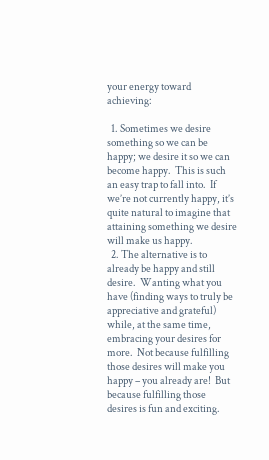your energy toward achieving:

  1. Sometimes we desire something so we can be happy; we desire it so we can become happy.  This is such an easy trap to fall into.  If we’re not currently happy, it’s quite natural to imagine that attaining something we desire will make us happy.
  2. The alternative is to already be happy and still desire.  Wanting what you have (finding ways to truly be appreciative and grateful) while, at the same time, embracing your desires for more.  Not because fulfilling those desires will make you happy – you already are!  But because fulfilling those desires is fun and exciting.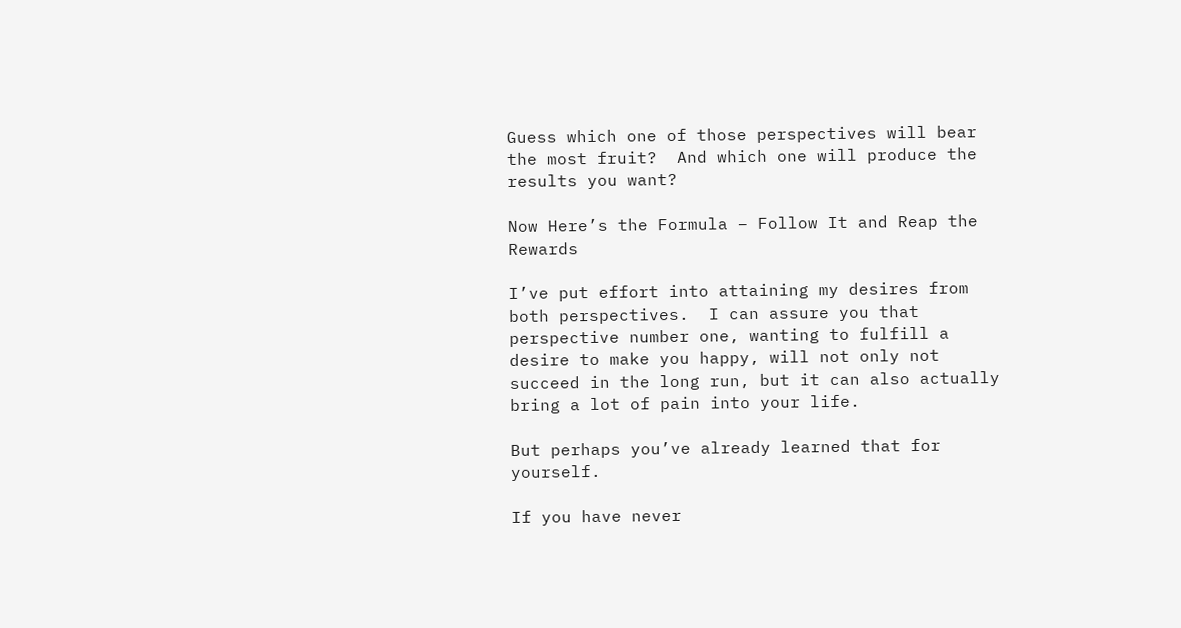Guess which one of those perspectives will bear the most fruit?  And which one will produce the results you want?

Now Here’s the Formula – Follow It and Reap the Rewards

I’ve put effort into attaining my desires from both perspectives.  I can assure you that perspective number one, wanting to fulfill a desire to make you happy, will not only not succeed in the long run, but it can also actually bring a lot of pain into your life.

But perhaps you’ve already learned that for yourself.

If you have never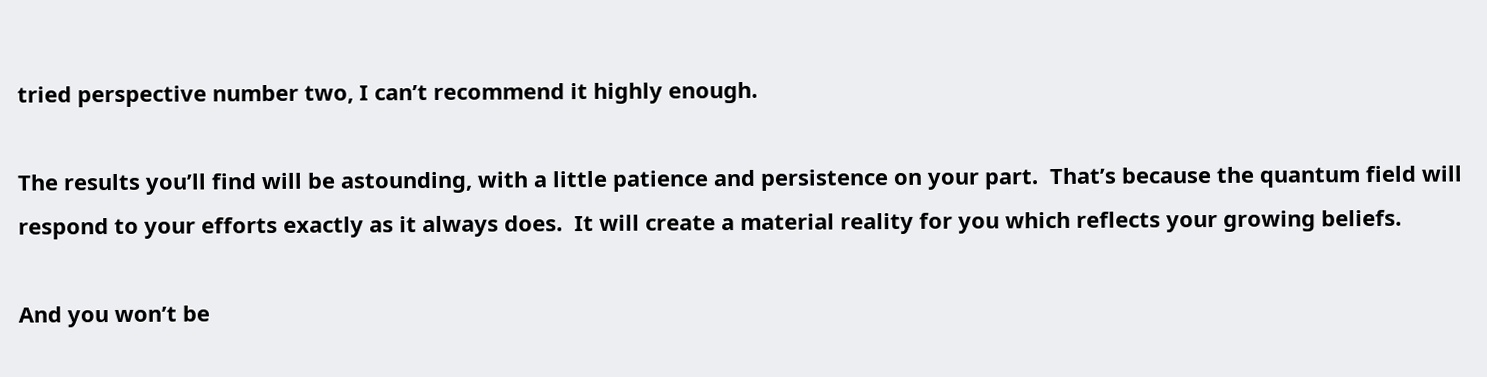tried perspective number two, I can’t recommend it highly enough.

The results you’ll find will be astounding, with a little patience and persistence on your part.  That’s because the quantum field will respond to your efforts exactly as it always does.  It will create a material reality for you which reflects your growing beliefs.

And you won’t be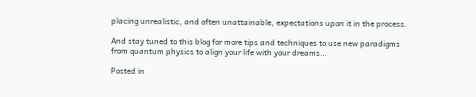placing unrealistic, and often unattainable, expectations upon it in the process.

And stay tuned to this blog for more tips and techniques to use new paradigms from quantum physics to align your life with your dreams…

Posted in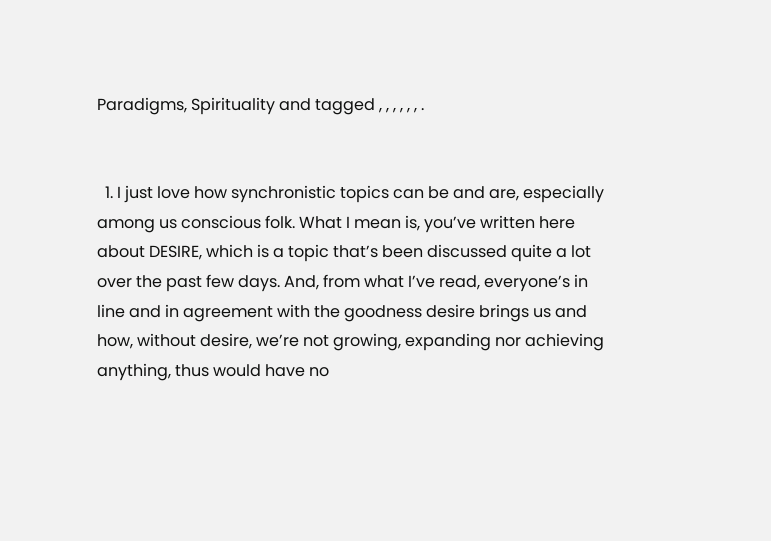Paradigms, Spirituality and tagged , , , , , , .


  1. I just love how synchronistic topics can be and are, especially among us conscious folk. What I mean is, you’ve written here about DESIRE, which is a topic that’s been discussed quite a lot over the past few days. And, from what I’ve read, everyone’s in line and in agreement with the goodness desire brings us and how, without desire, we’re not growing, expanding nor achieving anything, thus would have no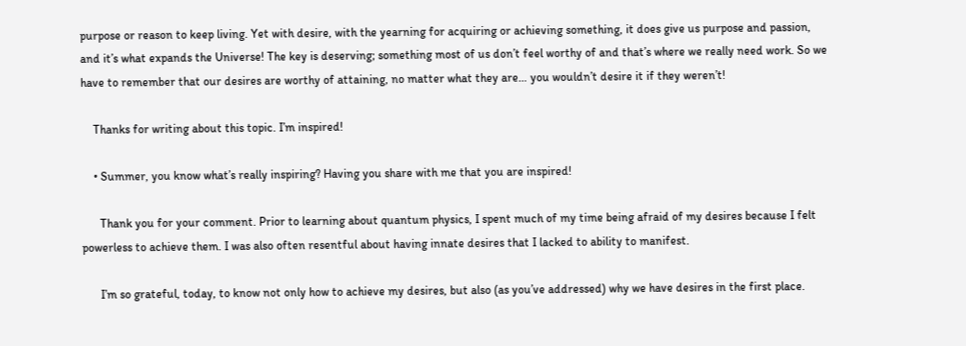purpose or reason to keep living. Yet with desire, with the yearning for acquiring or achieving something, it does give us purpose and passion, and it’s what expands the Universe! The key is deserving; something most of us don’t feel worthy of and that’s where we really need work. So we have to remember that our desires are worthy of attaining, no matter what they are… you wouldn’t desire it if they weren’t!

    Thanks for writing about this topic. I’m inspired!

    • Summer, you know what’s really inspiring? Having you share with me that you are inspired!

      Thank you for your comment. Prior to learning about quantum physics, I spent much of my time being afraid of my desires because I felt powerless to achieve them. I was also often resentful about having innate desires that I lacked to ability to manifest.

      I’m so grateful, today, to know not only how to achieve my desires, but also (as you’ve addressed) why we have desires in the first place.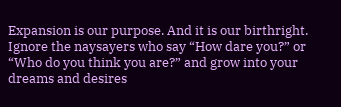Expansion is our purpose. And it is our birthright. Ignore the naysayers who say “How dare you?” or “Who do you think you are?” and grow into your dreams and desires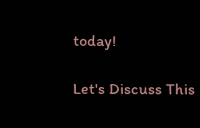today!

Let's Discuss This